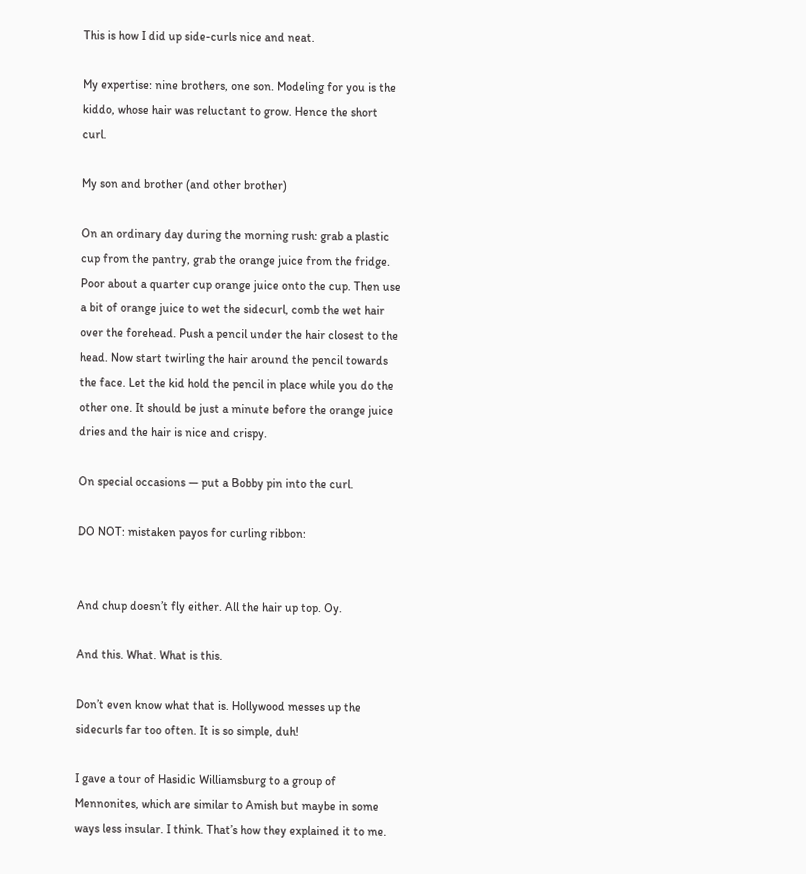This is how I did up side-curls nice and neat.

My expertise: nine brothers, one son. Modeling for you is the kiddo, whose hair was reluctant to grow. Hence the short curl.

My son and brother (and other brother)

On an ordinary day during the morning rush: grab a plastic cup from the pantry, grab the orange juice from the fridge. Poor about a quarter cup orange juice onto the cup. Then use a bit of orange juice to wet the sidecurl, comb the wet hair over the forehead. Push a pencil under the hair closest to the head. Now start twirling the hair around the pencil towards the face. Let the kid hold the pencil in place while you do the other one. It should be just a minute before the orange juice dries and the hair is nice and crispy.

On special occasions — put a Bobby pin into the curl.

DO NOT: mistaken payos for curling ribbon:


And chup doesn’t fly either. All the hair up top. Oy.

And this. What. What is this.

Don’t even know what that is. Hollywood messes up the sidecurls far too often. It is so simple, duh!

I gave a tour of Hasidic Williamsburg to a group of Mennonites, which are similar to Amish but maybe in some ways less insular. I think. That’s how they explained it to me.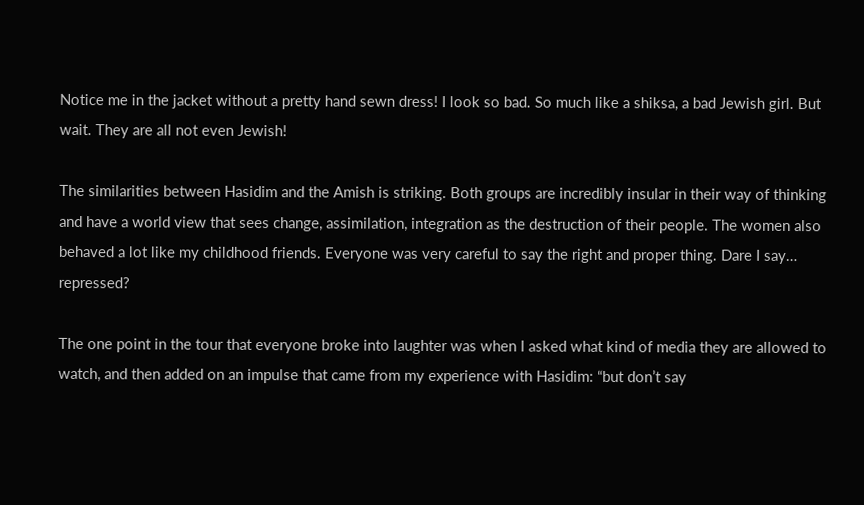Notice me in the jacket without a pretty hand sewn dress! I look so bad. So much like a shiksa, a bad Jewish girl. But wait. They are all not even Jewish!

The similarities between Hasidim and the Amish is striking. Both groups are incredibly insular in their way of thinking and have a world view that sees change, assimilation, integration as the destruction of their people. The women also behaved a lot like my childhood friends. Everyone was very careful to say the right and proper thing. Dare I say… repressed?

The one point in the tour that everyone broke into laughter was when I asked what kind of media they are allowed to watch, and then added on an impulse that came from my experience with Hasidim: “but don’t say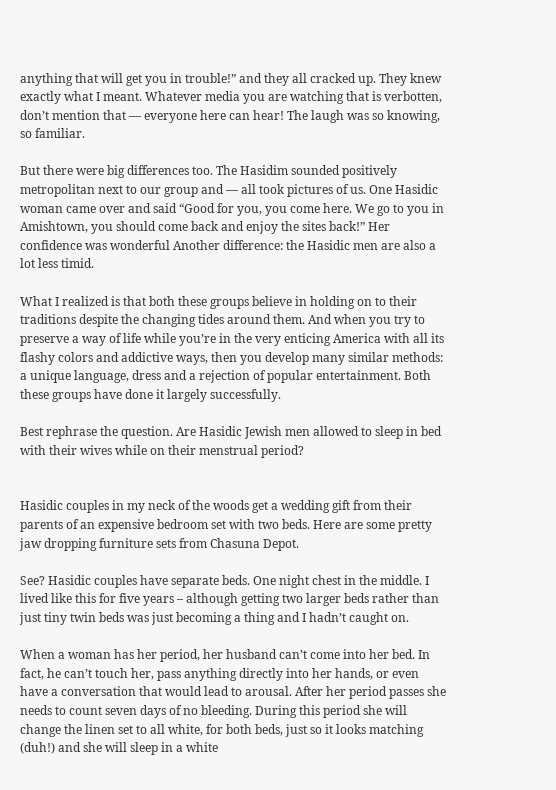anything that will get you in trouble!” and they all cracked up. They knew exactly what I meant. Whatever media you are watching that is verbotten, don’t mention that — everyone here can hear! The laugh was so knowing, so familiar.

But there were big differences too. The Hasidim sounded positively metropolitan next to our group and — all took pictures of us. One Hasidic woman came over and said “Good for you, you come here. We go to you in Amishtown, you should come back and enjoy the sites back!” Her confidence was wonderful Another difference: the Hasidic men are also a lot less timid.

What I realized is that both these groups believe in holding on to their traditions despite the changing tides around them. And when you try to preserve a way of life while you’re in the very enticing America with all its flashy colors and addictive ways, then you develop many similar methods: a unique language, dress and a rejection of popular entertainment. Both these groups have done it largely successfully.

Best rephrase the question. Are Hasidic Jewish men allowed to sleep in bed with their wives while on their menstrual period?


Hasidic couples in my neck of the woods get a wedding gift from their parents of an expensive bedroom set with two beds. Here are some pretty jaw dropping furniture sets from Chasuna Depot.

See? Hasidic couples have separate beds. One night chest in the middle. I lived like this for five years – although getting two larger beds rather than just tiny twin beds was just becoming a thing and I hadn’t caught on.

When a woman has her period, her husband can’t come into her bed. In fact, he can’t touch her, pass anything directly into her hands, or even have a conversation that would lead to arousal. After her period passes she needs to count seven days of no bleeding. During this period she will change the linen set to all white, for both beds, just so it looks matching (duh!) and she will sleep in a white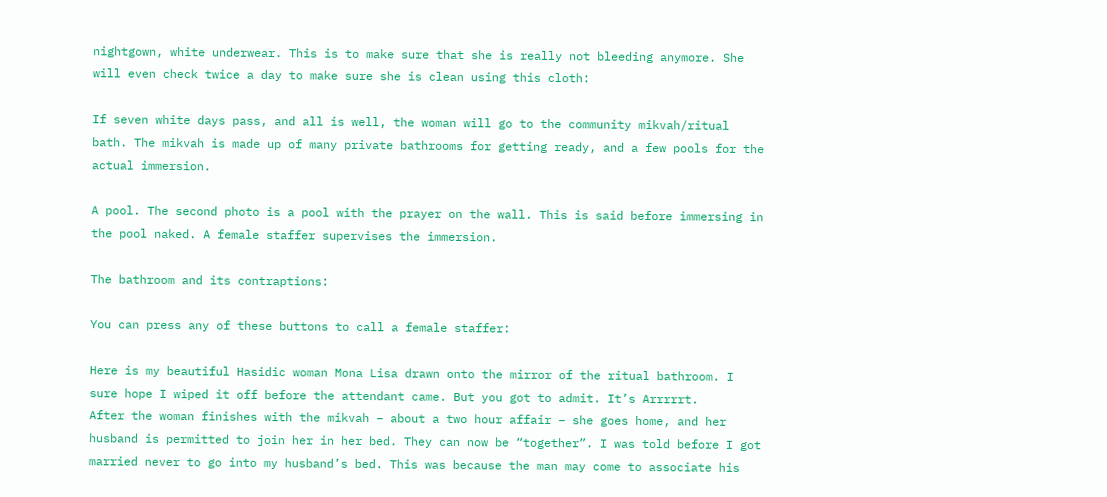nightgown, white underwear. This is to make sure that she is really not bleeding anymore. She will even check twice a day to make sure she is clean using this cloth:

If seven white days pass, and all is well, the woman will go to the community mikvah/ritual bath. The mikvah is made up of many private bathrooms for getting ready, and a few pools for the actual immersion.

A pool. The second photo is a pool with the prayer on the wall. This is said before immersing in the pool naked. A female staffer supervises the immersion.

The bathroom and its contraptions:

You can press any of these buttons to call a female staffer:

Here is my beautiful Hasidic woman Mona Lisa drawn onto the mirror of the ritual bathroom. I sure hope I wiped it off before the attendant came. But you got to admit. It’s Arrrrrt.
After the woman finishes with the mikvah – about a two hour affair – she goes home, and her husband is permitted to join her in her bed. They can now be “together”. I was told before I got married never to go into my husband’s bed. This was because the man may come to associate his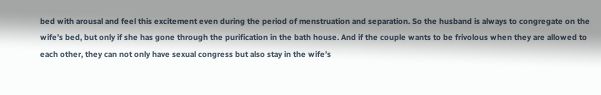bed with arousal and feel this excitement even during the period of menstruation and separation. So the husband is always to congregate on the wife’s bed, but only if she has gone through the purification in the bath house. And if the couple wants to be frivolous when they are allowed to each other, they can not only have sexual congress but also stay in the wife’s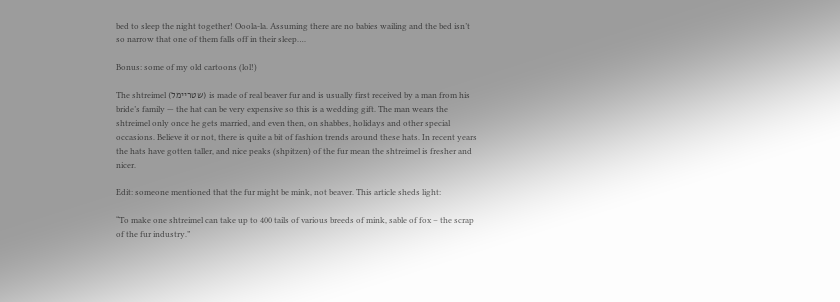bed to sleep the night together! Ooola-la. Assuming there are no babies wailing and the bed isn’t so narrow that one of them falls off in their sleep….

Bonus: some of my old cartoons (lol!)

The shtreimel (שטריימל) is made of real beaver fur and is usually first received by a man from his bride’s family — the hat can be very expensive so this is a wedding gift. The man wears the shtreimel only once he gets married, and even then, on shabbes, holidays and other special occasions. Believe it or not, there is quite a bit of fashion trends around these hats. In recent years the hats have gotten taller, and nice peaks (shpitzen) of the fur mean the shtreimel is fresher and nicer.

Edit: someone mentioned that the fur might be mink, not beaver. This article sheds light:

“To make one shtreimel can take up to 400 tails of various breeds of mink, sable of fox – the scrap of the fur industry.”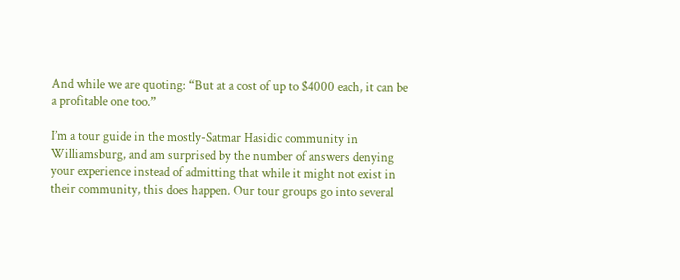And while we are quoting: “But at a cost of up to $4000 each, it can be a profitable one too.”

I’m a tour guide in the mostly-Satmar Hasidic community in Williamsburg, and am surprised by the number of answers denying your experience instead of admitting that while it might not exist in their community, this does happen. Our tour groups go into several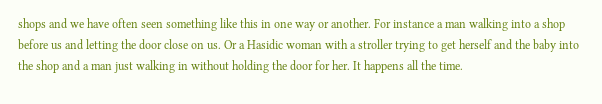shops and we have often seen something like this in one way or another. For instance a man walking into a shop before us and letting the door close on us. Or a Hasidic woman with a stroller trying to get herself and the baby into the shop and a man just walking in without holding the door for her. It happens all the time.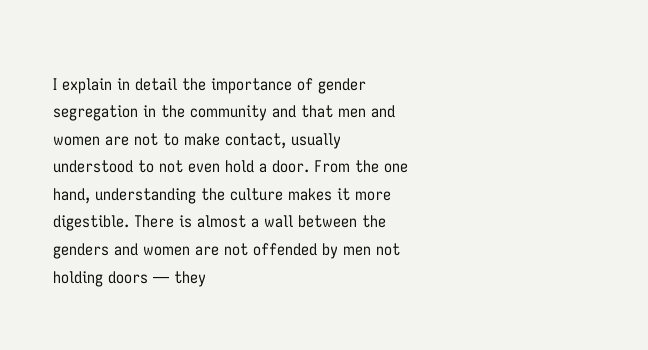I explain in detail the importance of gender segregation in the community and that men and women are not to make contact, usually understood to not even hold a door. From the one hand, understanding the culture makes it more digestible. There is almost a wall between the genders and women are not offended by men not holding doors — they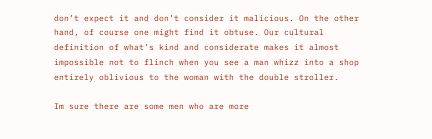don’t expect it and don’t consider it malicious. On the other hand, of course one might find it obtuse. Our cultural definition of what’s kind and considerate makes it almost impossible not to flinch when you see a man whizz into a shop entirely oblivious to the woman with the double stroller.

Im sure there are some men who are more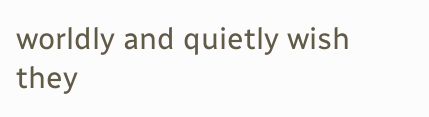worldly and quietly wish they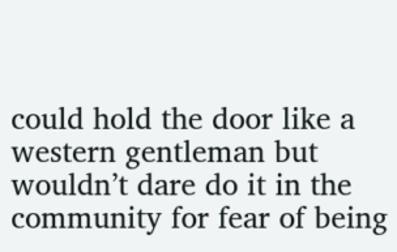could hold the door like a western gentleman but wouldn’t dare do it in the community for fear of being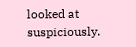looked at suspiciously.